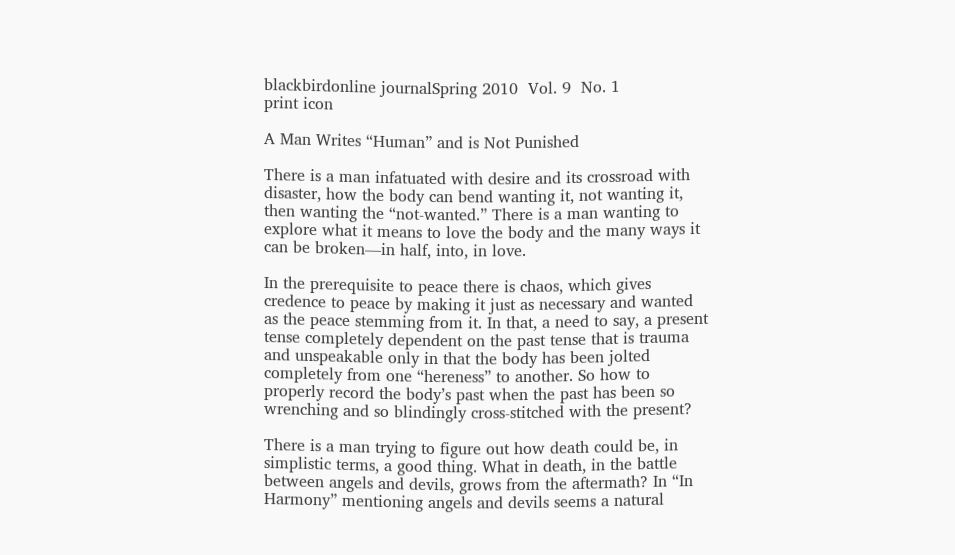blackbirdonline journalSpring 2010  Vol. 9  No. 1
print icon

A Man Writes “Human” and is Not Punished

There is a man infatuated with desire and its crossroad with disaster, how the body can bend wanting it, not wanting it, then wanting the “not-wanted.” There is a man wanting to explore what it means to love the body and the many ways it can be broken—in half, into, in love.

In the prerequisite to peace there is chaos, which gives credence to peace by making it just as necessary and wanted as the peace stemming from it. In that, a need to say, a present tense completely dependent on the past tense that is trauma and unspeakable only in that the body has been jolted completely from one “hereness” to another. So how to properly record the body’s past when the past has been so wrenching and so blindingly cross-stitched with the present?

There is a man trying to figure out how death could be, in simplistic terms, a good thing. What in death, in the battle between angels and devils, grows from the aftermath? In “In Harmony” mentioning angels and devils seems a natural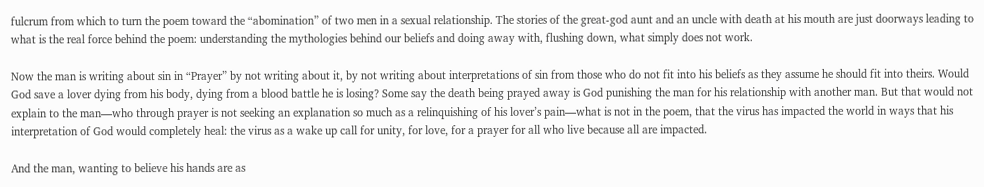fulcrum from which to turn the poem toward the “abomination” of two men in a sexual relationship. The stories of the great-god aunt and an uncle with death at his mouth are just doorways leading to what is the real force behind the poem: understanding the mythologies behind our beliefs and doing away with, flushing down, what simply does not work.

Now the man is writing about sin in “Prayer” by not writing about it, by not writing about interpretations of sin from those who do not fit into his beliefs as they assume he should fit into theirs. Would God save a lover dying from his body, dying from a blood battle he is losing? Some say the death being prayed away is God punishing the man for his relationship with another man. But that would not explain to the man—who through prayer is not seeking an explanation so much as a relinquishing of his lover’s pain—what is not in the poem, that the virus has impacted the world in ways that his interpretation of God would completely heal: the virus as a wake up call for unity, for love, for a prayer for all who live because all are impacted.

And the man, wanting to believe his hands are as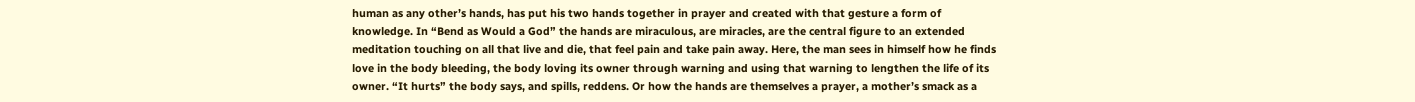human as any other’s hands, has put his two hands together in prayer and created with that gesture a form of knowledge. In “Bend as Would a God” the hands are miraculous, are miracles, are the central figure to an extended meditation touching on all that live and die, that feel pain and take pain away. Here, the man sees in himself how he finds love in the body bleeding, the body loving its owner through warning and using that warning to lengthen the life of its owner. “It hurts” the body says, and spills, reddens. Or how the hands are themselves a prayer, a mother’s smack as a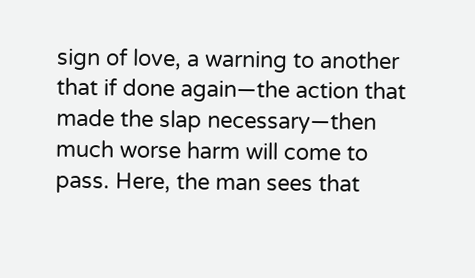sign of love, a warning to another that if done again—the action that made the slap necessary—then much worse harm will come to pass. Here, the man sees that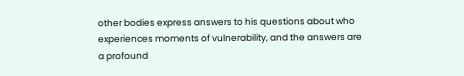other bodies express answers to his questions about who experiences moments of vulnerability, and the answers are a profound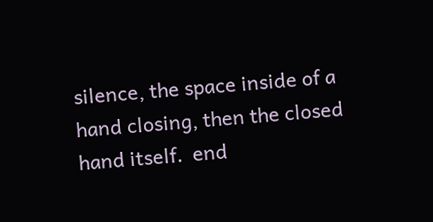silence, the space inside of a hand closing, then the closed hand itself.  end